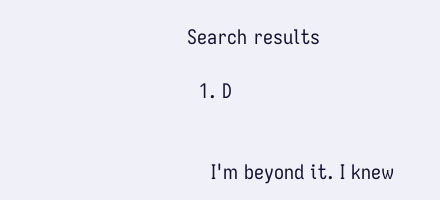Search results

  1. D


    I'm beyond it. I knew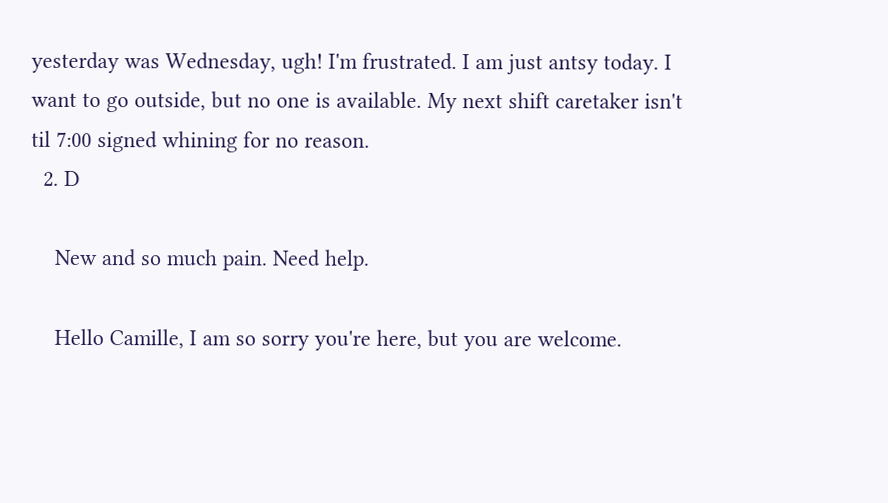yesterday was Wednesday, ugh! I'm frustrated. I am just antsy today. I want to go outside, but no one is available. My next shift caretaker isn't til 7:00 signed whining for no reason.
  2. D

    New and so much pain. Need help.

    Hello Camille, I am so sorry you're here, but you are welcome.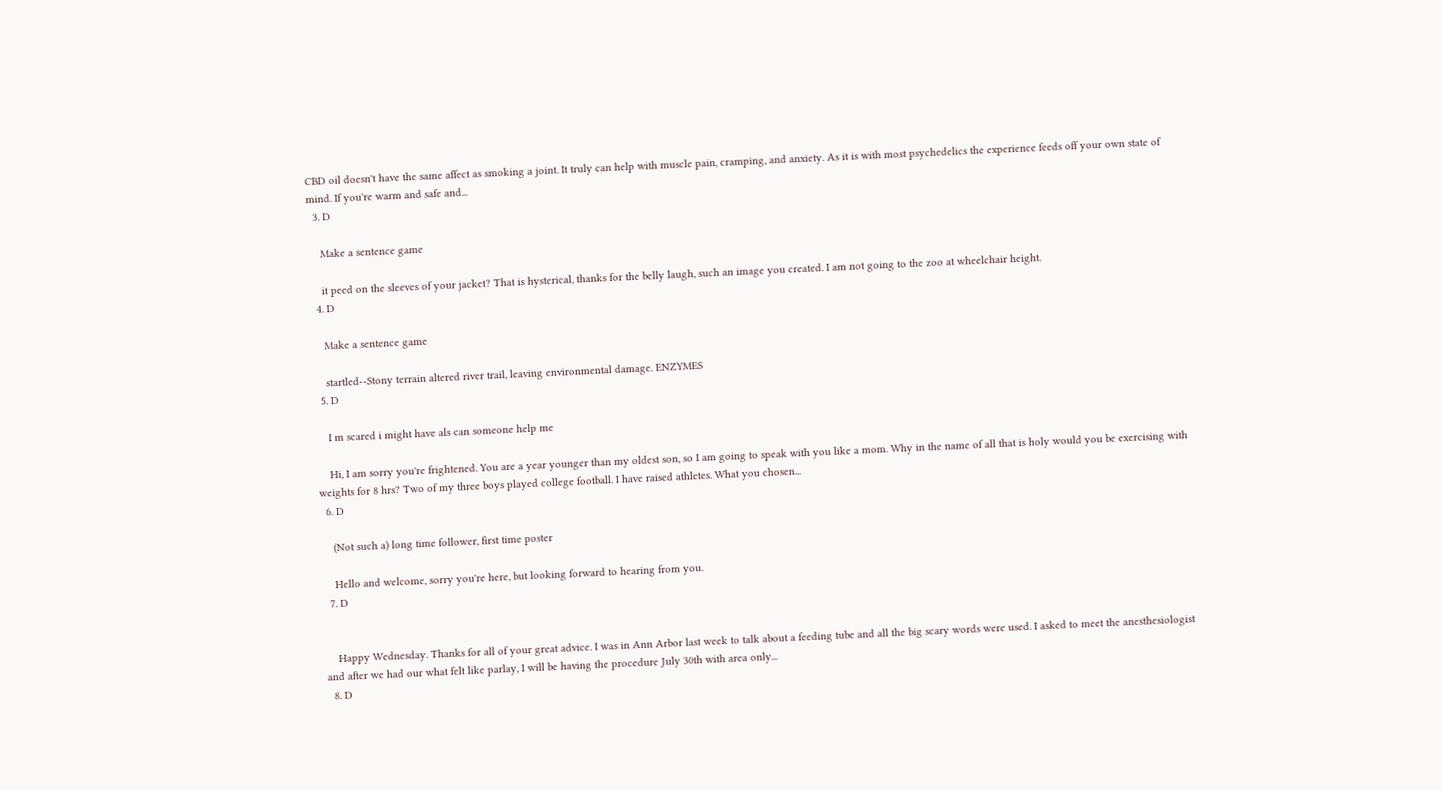CBD oil doesn't have the same affect as smoking a joint. It truly can help with muscle pain, cramping, and anxiety. As it is with most psychedelics the experience feeds off your own state of mind. If you're warm and safe and...
  3. D

    Make a sentence game

    it peed on the sleeves of your jacket? That is hysterical, thanks for the belly laugh, such an image you created. I am not going to the zoo at wheelchair height.
  4. D

    Make a sentence game

    startled--Stony terrain altered river trail, leaving environmental damage. ENZYMES
  5. D

    I m scared i might have als can someone help me

    Hi, I am sorry you're frightened. You are a year younger than my oldest son, so I am going to speak with you like a mom. Why in the name of all that is holy would you be exercising with weights for 8 hrs? Two of my three boys played college football. I have raised athletes. What you chosen...
  6. D

    (Not such a) long time follower, first time poster

    Hello and welcome, sorry you're here, but looking forward to hearing from you.
  7. D


    Happy Wednesday. Thanks for all of your great advice. I was in Ann Arbor last week to talk about a feeding tube and all the big scary words were used. I asked to meet the anesthesiologist and after we had our what felt like parlay, I will be having the procedure July 30th with area only...
  8. D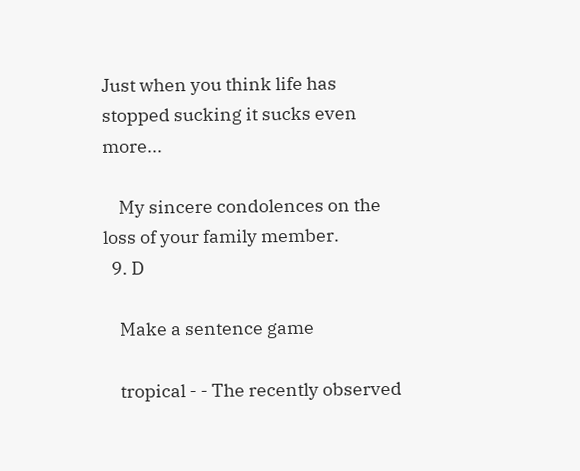Just when you think life has stopped sucking it sucks even more...

    My sincere condolences on the loss of your family member.
  9. D

    Make a sentence game

    tropical - - The recently observed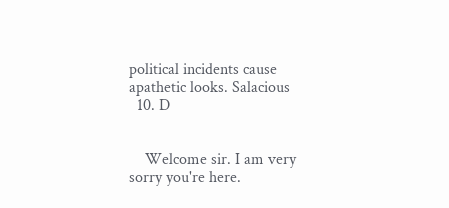political incidents cause apathetic looks. Salacious
  10. D


    Welcome sir. I am very sorry you're here.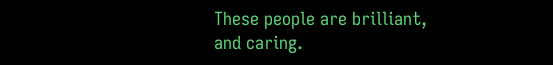These people are brilliant, and caring.